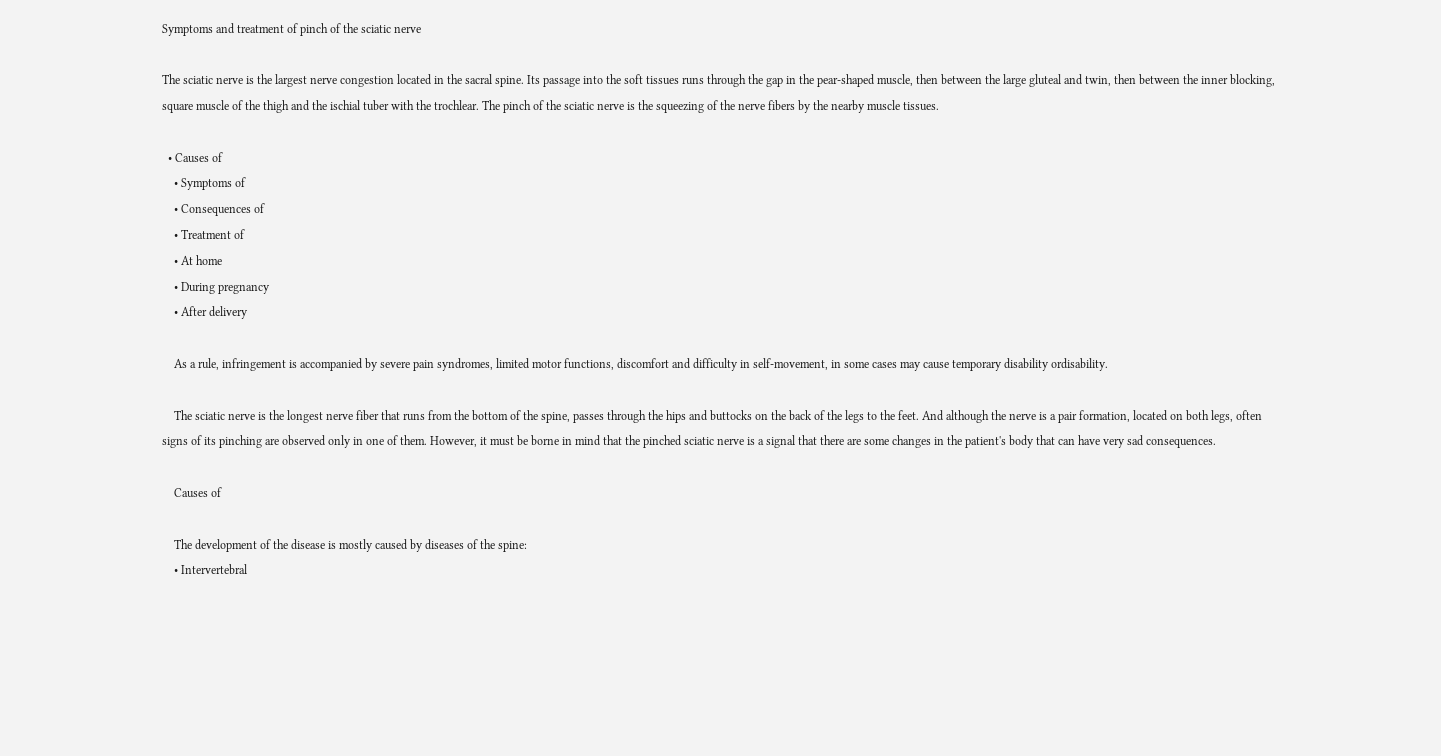Symptoms and treatment of pinch of the sciatic nerve

The sciatic nerve is the largest nerve congestion located in the sacral spine. Its passage into the soft tissues runs through the gap in the pear-shaped muscle, then between the large gluteal and twin, then between the inner blocking, square muscle of the thigh and the ischial tuber with the trochlear. The pinch of the sciatic nerve is the squeezing of the nerve fibers by the nearby muscle tissues.

  • Causes of
    • Symptoms of
    • Consequences of
    • Treatment of
    • At home
    • During pregnancy
    • After delivery

    As a rule, infringement is accompanied by severe pain syndromes, limited motor functions, discomfort and difficulty in self-movement, in some cases may cause temporary disability ordisability.

    The sciatic nerve is the longest nerve fiber that runs from the bottom of the spine, passes through the hips and buttocks on the back of the legs to the feet. And although the nerve is a pair formation, located on both legs, often signs of its pinching are observed only in one of them. However, it must be borne in mind that the pinched sciatic nerve is a signal that there are some changes in the patient's body that can have very sad consequences.

    Causes of

    The development of the disease is mostly caused by diseases of the spine:
    • Intervertebral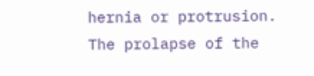hernia or protrusion. The prolapse of the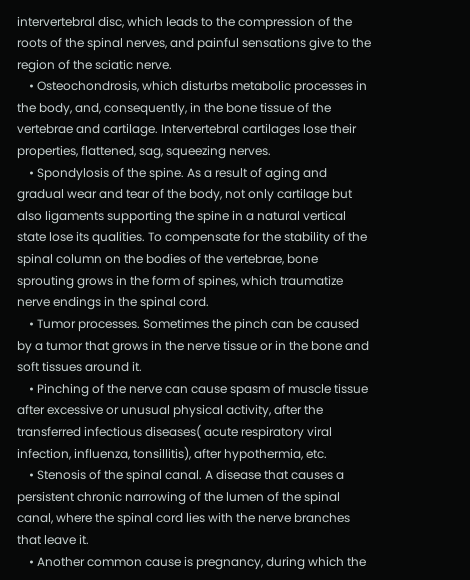intervertebral disc, which leads to the compression of the roots of the spinal nerves, and painful sensations give to the region of the sciatic nerve.
    • Osteochondrosis, which disturbs metabolic processes in the body, and, consequently, in the bone tissue of the vertebrae and cartilage. Intervertebral cartilages lose their properties, flattened, sag, squeezing nerves.
    • Spondylosis of the spine. As a result of aging and gradual wear and tear of the body, not only cartilage but also ligaments supporting the spine in a natural vertical state lose its qualities. To compensate for the stability of the spinal column on the bodies of the vertebrae, bone sprouting grows in the form of spines, which traumatize nerve endings in the spinal cord.
    • Tumor processes. Sometimes the pinch can be caused by a tumor that grows in the nerve tissue or in the bone and soft tissues around it.
    • Pinching of the nerve can cause spasm of muscle tissue after excessive or unusual physical activity, after the transferred infectious diseases( acute respiratory viral infection, influenza, tonsillitis), after hypothermia, etc.
    • Stenosis of the spinal canal. A disease that causes a persistent chronic narrowing of the lumen of the spinal canal, where the spinal cord lies with the nerve branches that leave it.
    • Another common cause is pregnancy, during which the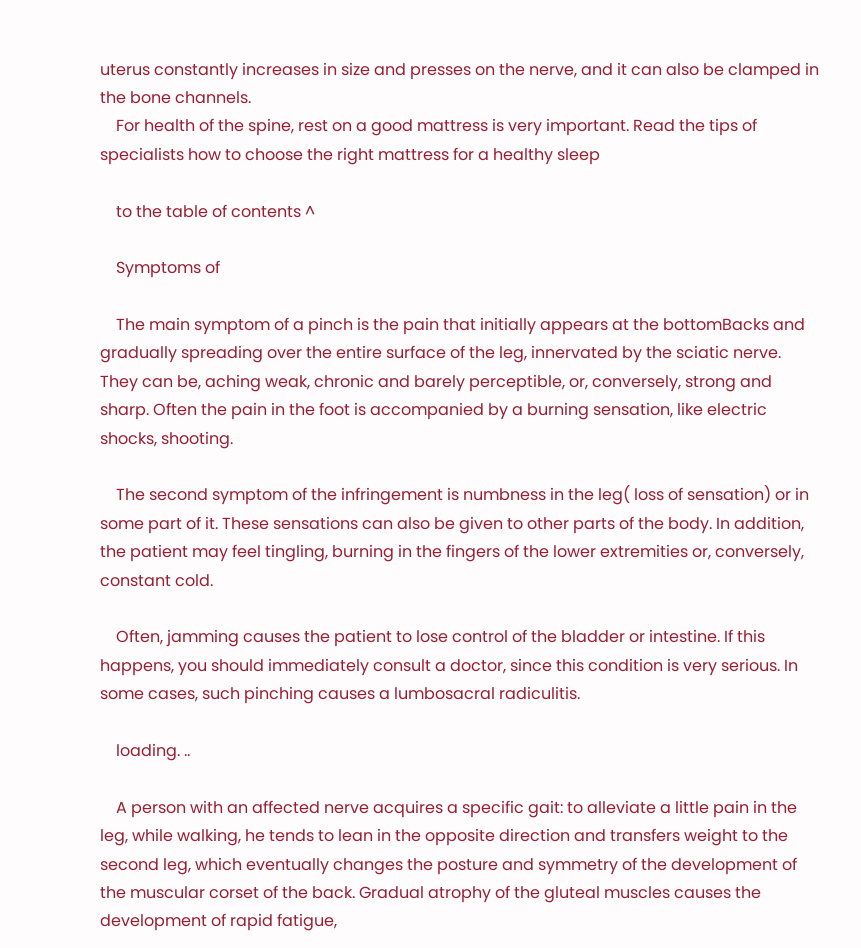uterus constantly increases in size and presses on the nerve, and it can also be clamped in the bone channels.
    For health of the spine, rest on a good mattress is very important. Read the tips of specialists how to choose the right mattress for a healthy sleep

    to the table of contents ^

    Symptoms of

    The main symptom of a pinch is the pain that initially appears at the bottomBacks and gradually spreading over the entire surface of the leg, innervated by the sciatic nerve. They can be, aching weak, chronic and barely perceptible, or, conversely, strong and sharp. Often the pain in the foot is accompanied by a burning sensation, like electric shocks, shooting.

    The second symptom of the infringement is numbness in the leg( loss of sensation) or in some part of it. These sensations can also be given to other parts of the body. In addition, the patient may feel tingling, burning in the fingers of the lower extremities or, conversely, constant cold.

    Often, jamming causes the patient to lose control of the bladder or intestine. If this happens, you should immediately consult a doctor, since this condition is very serious. In some cases, such pinching causes a lumbosacral radiculitis.

    loading. ..

    A person with an affected nerve acquires a specific gait: to alleviate a little pain in the leg, while walking, he tends to lean in the opposite direction and transfers weight to the second leg, which eventually changes the posture and symmetry of the development of the muscular corset of the back. Gradual atrophy of the gluteal muscles causes the development of rapid fatigue,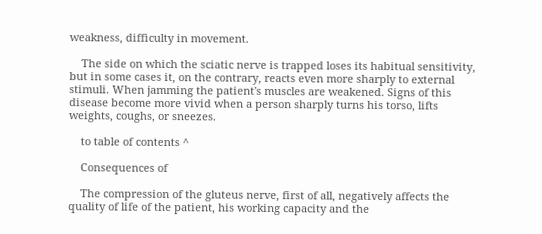weakness, difficulty in movement.

    The side on which the sciatic nerve is trapped loses its habitual sensitivity, but in some cases it, on the contrary, reacts even more sharply to external stimuli. When jamming the patient's muscles are weakened. Signs of this disease become more vivid when a person sharply turns his torso, lifts weights, coughs, or sneezes.

    to table of contents ^

    Consequences of

    The compression of the gluteus nerve, first of all, negatively affects the quality of life of the patient, his working capacity and the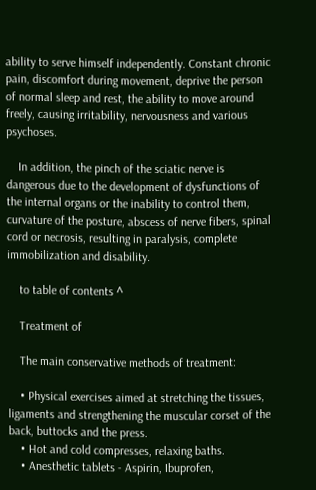ability to serve himself independently. Constant chronic pain, discomfort during movement, deprive the person of normal sleep and rest, the ability to move around freely, causing irritability, nervousness and various psychoses.

    In addition, the pinch of the sciatic nerve is dangerous due to the development of dysfunctions of the internal organs or the inability to control them, curvature of the posture, abscess of nerve fibers, spinal cord or necrosis, resulting in paralysis, complete immobilization and disability.

    to table of contents ^

    Treatment of

    The main conservative methods of treatment:

    • Physical exercises aimed at stretching the tissues, ligaments and strengthening the muscular corset of the back, buttocks and the press.
    • Hot and cold compresses, relaxing baths.
    • Anesthetic tablets - Aspirin, Ibuprofen,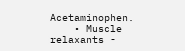Acetaminophen.
    • Muscle relaxants -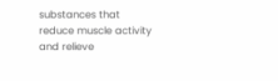substances that reduce muscle activity and relieve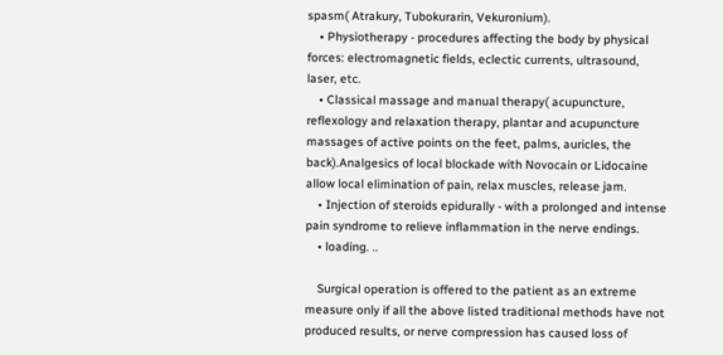spasm( Atrakury, Tubokurarin, Vekuronium).
    • Physiotherapy - procedures affecting the body by physical forces: electromagnetic fields, eclectic currents, ultrasound, laser, etc.
    • Classical massage and manual therapy( acupuncture, reflexology and relaxation therapy, plantar and acupuncture massages of active points on the feet, palms, auricles, the back).Analgesics of local blockade with Novocain or Lidocaine allow local elimination of pain, relax muscles, release jam.
    • Injection of steroids epidurally - with a prolonged and intense pain syndrome to relieve inflammation in the nerve endings.
    • loading. ..

    Surgical operation is offered to the patient as an extreme measure only if all the above listed traditional methods have not produced results, or nerve compression has caused loss of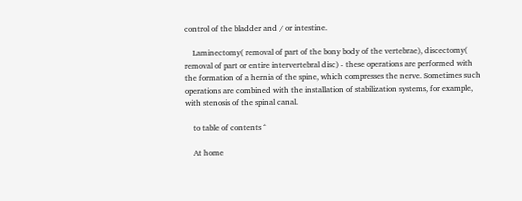control of the bladder and / or intestine.

    Laminectomy( removal of part of the bony body of the vertebrae), discectomy( removal of part or entire intervertebral disc) - these operations are performed with the formation of a hernia of the spine, which compresses the nerve. Sometimes such operations are combined with the installation of stabilization systems, for example, with stenosis of the spinal canal.

    to table of contents ^

    At home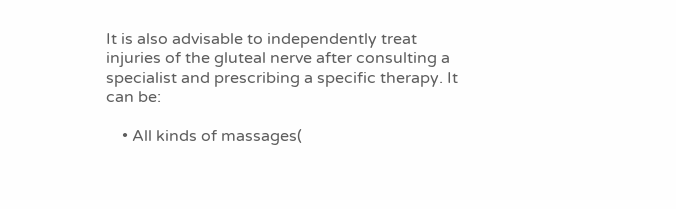It is also advisable to independently treat injuries of the gluteal nerve after consulting a specialist and prescribing a specific therapy. It can be:

    • All kinds of massages(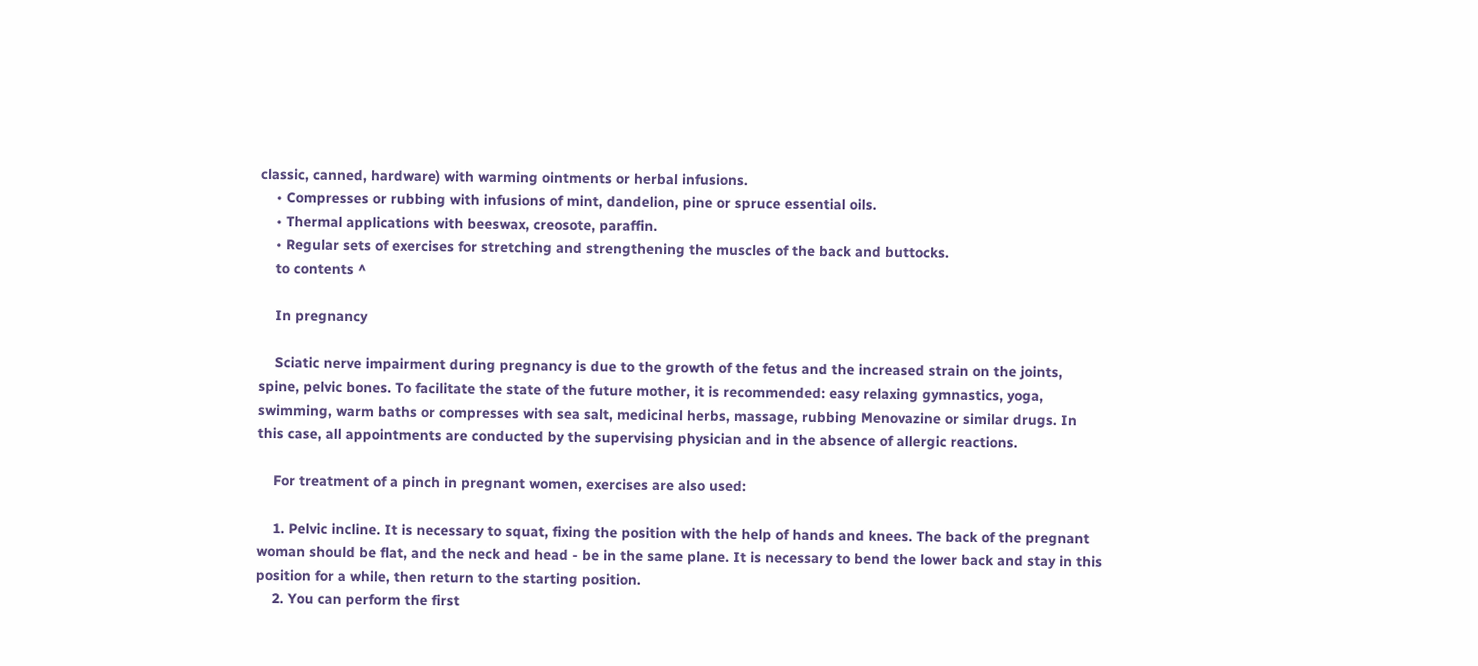classic, canned, hardware) with warming ointments or herbal infusions.
    • Compresses or rubbing with infusions of mint, dandelion, pine or spruce essential oils.
    • Thermal applications with beeswax, creosote, paraffin.
    • Regular sets of exercises for stretching and strengthening the muscles of the back and buttocks.
    to contents ^

    In pregnancy

    Sciatic nerve impairment during pregnancy is due to the growth of the fetus and the increased strain on the joints, spine, pelvic bones. To facilitate the state of the future mother, it is recommended: easy relaxing gymnastics, yoga, swimming, warm baths or compresses with sea salt, medicinal herbs, massage, rubbing Menovazine or similar drugs. In this case, all appointments are conducted by the supervising physician and in the absence of allergic reactions.

    For treatment of a pinch in pregnant women, exercises are also used:

    1. Pelvic incline. It is necessary to squat, fixing the position with the help of hands and knees. The back of the pregnant woman should be flat, and the neck and head - be in the same plane. It is necessary to bend the lower back and stay in this position for a while, then return to the starting position.
    2. You can perform the first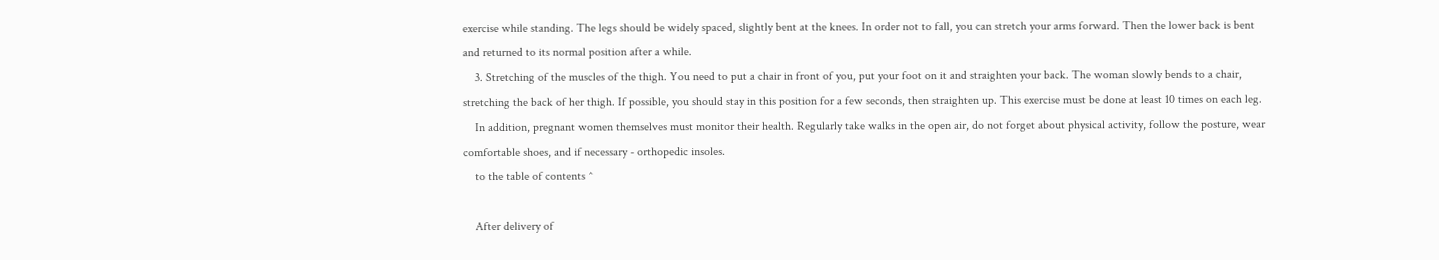exercise while standing. The legs should be widely spaced, slightly bent at the knees. In order not to fall, you can stretch your arms forward. Then the lower back is bent and returned to its normal position after a while.
    3. Stretching of the muscles of the thigh. You need to put a chair in front of you, put your foot on it and straighten your back. The woman slowly bends to a chair, stretching the back of her thigh. If possible, you should stay in this position for a few seconds, then straighten up. This exercise must be done at least 10 times on each leg.
    In addition, pregnant women themselves must monitor their health. Regularly take walks in the open air, do not forget about physical activity, follow the posture, wear comfortable shoes, and if necessary - orthopedic insoles.
    to the table of contents ^

    After delivery of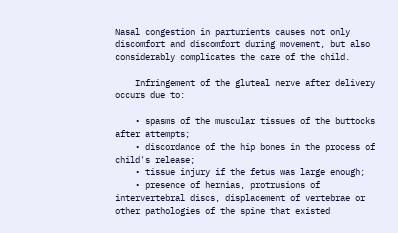Nasal congestion in parturients causes not only discomfort and discomfort during movement, but also considerably complicates the care of the child.

    Infringement of the gluteal nerve after delivery occurs due to:

    • spasms of the muscular tissues of the buttocks after attempts;
    • discordance of the hip bones in the process of child's release;
    • tissue injury if the fetus was large enough;
    • presence of hernias, protrusions of intervertebral discs, displacement of vertebrae or other pathologies of the spine that existed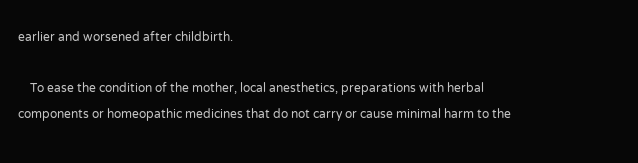earlier and worsened after childbirth.

    To ease the condition of the mother, local anesthetics, preparations with herbal components or homeopathic medicines that do not carry or cause minimal harm to the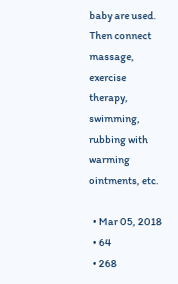baby are used. Then connect massage, exercise therapy, swimming, rubbing with warming ointments, etc.

  • Mar 05, 2018
  • 64
  • 268